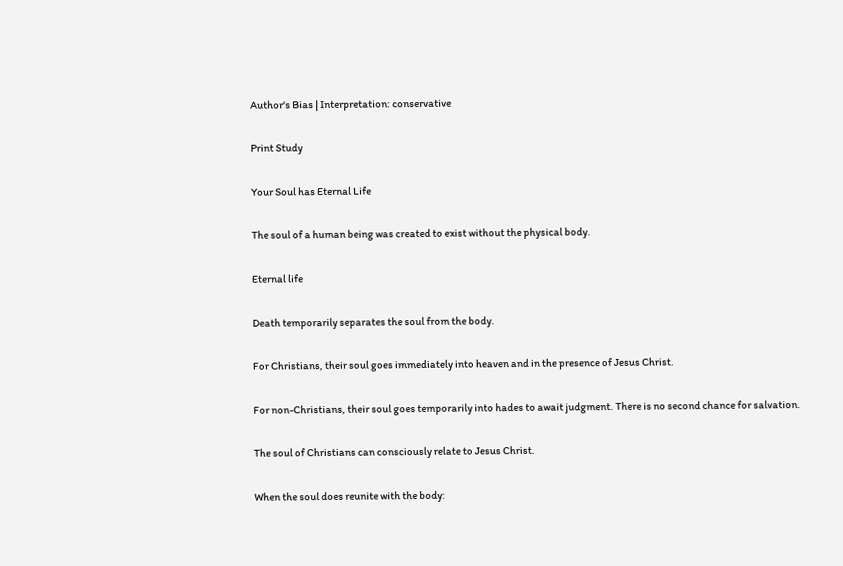Author's Bias | Interpretation: conservative

Print Study

Your Soul has Eternal Life

The soul of a human being was created to exist without the physical body.

Eternal life

Death temporarily separates the soul from the body.

For Christians, their soul goes immediately into heaven and in the presence of Jesus Christ.

For non-Christians, their soul goes temporarily into hades to await judgment. There is no second chance for salvation.

The soul of Christians can consciously relate to Jesus Christ.

When the soul does reunite with the body: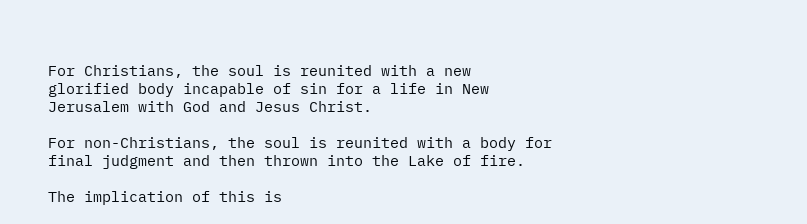For Christians, the soul is reunited with a new glorified body incapable of sin for a life in New Jerusalem with God and Jesus Christ.

For non-Christians, the soul is reunited with a body for final judgment and then thrown into the Lake of fire.

The implication of this is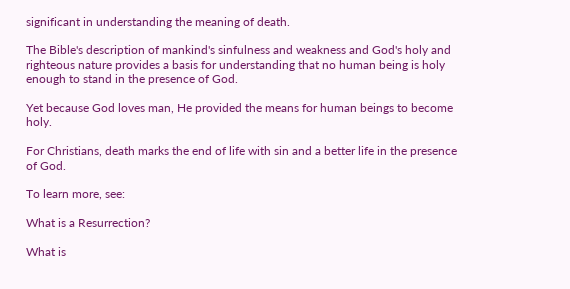significant in understanding the meaning of death.

The Bible's description of mankind's sinfulness and weakness and God's holy and righteous nature provides a basis for understanding that no human being is holy enough to stand in the presence of God.

Yet because God loves man, He provided the means for human beings to become holy.

For Christians, death marks the end of life with sin and a better life in the presence of God.

To learn more, see:

What is a Resurrection?

What is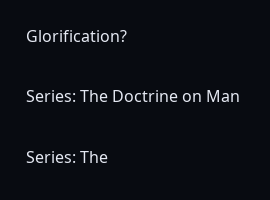Glorification?

Series: The Doctrine on Man

Series: The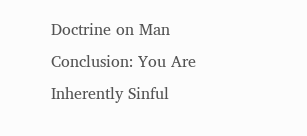Doctrine on Man
Conclusion: You Are Inherently Sinful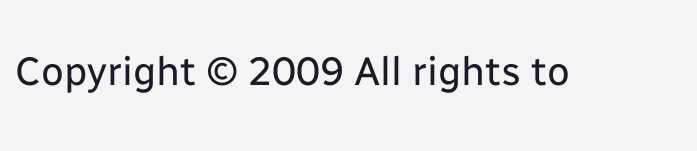Copyright © 2009 All rights to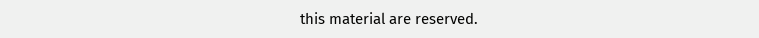this material are reserved.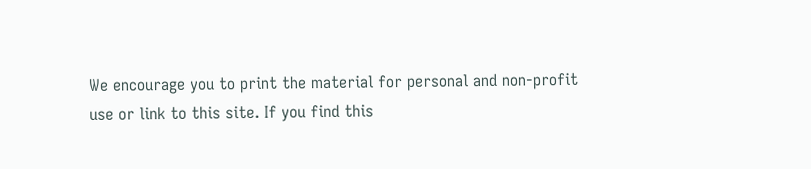We encourage you to print the material for personal and non-profit use or link to this site. If you find this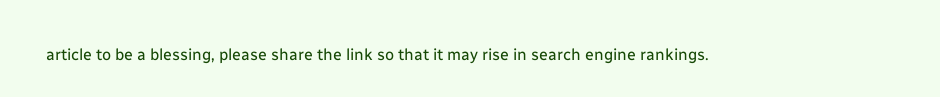article to be a blessing, please share the link so that it may rise in search engine rankings.